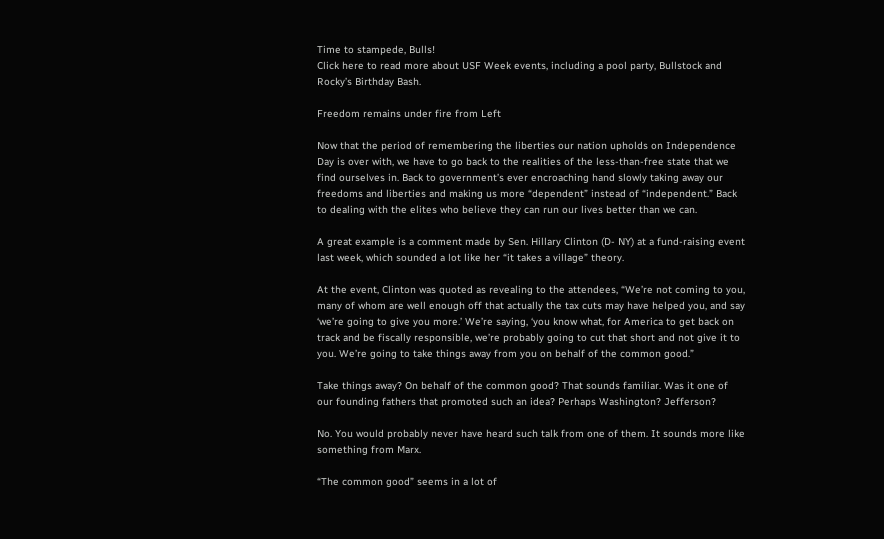Time to stampede, Bulls!
Click here to read more about USF Week events, including a pool party, Bullstock and Rocky’s Birthday Bash.

Freedom remains under fire from Left

Now that the period of remembering the liberties our nation upholds on Independence Day is over with, we have to go back to the realities of the less-than-free state that we find ourselves in. Back to government’s ever encroaching hand slowly taking away our freedoms and liberties and making us more “dependent” instead of “independent.” Back to dealing with the elites who believe they can run our lives better than we can.

A great example is a comment made by Sen. Hillary Clinton (D- NY) at a fund-raising event last week, which sounded a lot like her “it takes a village” theory.

At the event, Clinton was quoted as revealing to the attendees, “We’re not coming to you, many of whom are well enough off that actually the tax cuts may have helped you, and say ‘we’re going to give you more.’ We’re saying, ‘you know what, for America to get back on track and be fiscally responsible, we’re probably going to cut that short and not give it to you. We’re going to take things away from you on behalf of the common good.”

Take things away? On behalf of the common good? That sounds familiar. Was it one of our founding fathers that promoted such an idea? Perhaps Washington? Jefferson?

No. You would probably never have heard such talk from one of them. It sounds more like something from Marx.

“The common good” seems in a lot of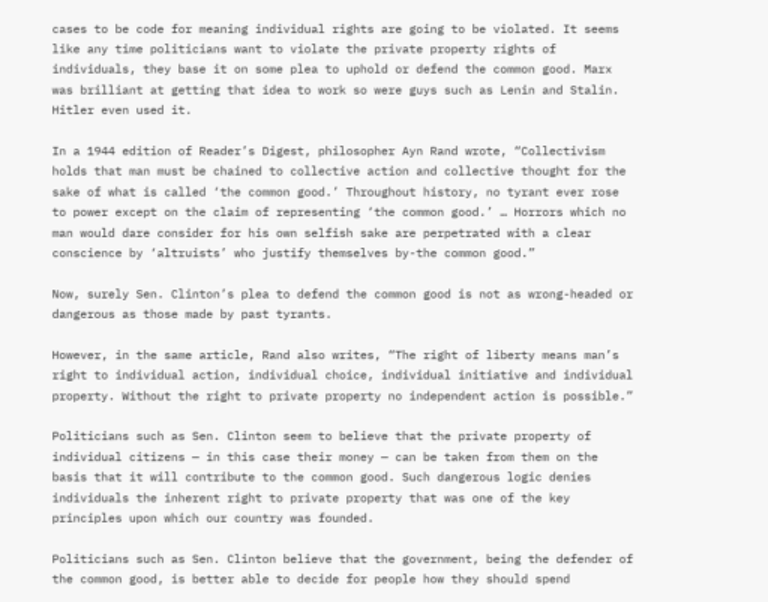cases to be code for meaning individual rights are going to be violated. It seems like any time politicians want to violate the private property rights of individuals, they base it on some plea to uphold or defend the common good. Marx was brilliant at getting that idea to work so were guys such as Lenin and Stalin. Hitler even used it.

In a 1944 edition of Reader’s Digest, philosopher Ayn Rand wrote, “Collectivism holds that man must be chained to collective action and collective thought for the sake of what is called ‘the common good.’ Throughout history, no tyrant ever rose to power except on the claim of representing ‘the common good.’ … Horrors which no man would dare consider for his own selfish sake are perpetrated with a clear conscience by ‘altruists’ who justify themselves by-the common good.”

Now, surely Sen. Clinton’s plea to defend the common good is not as wrong-headed or dangerous as those made by past tyrants.

However, in the same article, Rand also writes, “The right of liberty means man’s right to individual action, individual choice, individual initiative and individual property. Without the right to private property no independent action is possible.”

Politicians such as Sen. Clinton seem to believe that the private property of individual citizens — in this case their money — can be taken from them on the basis that it will contribute to the common good. Such dangerous logic denies individuals the inherent right to private property that was one of the key principles upon which our country was founded.

Politicians such as Sen. Clinton believe that the government, being the defender of the common good, is better able to decide for people how they should spend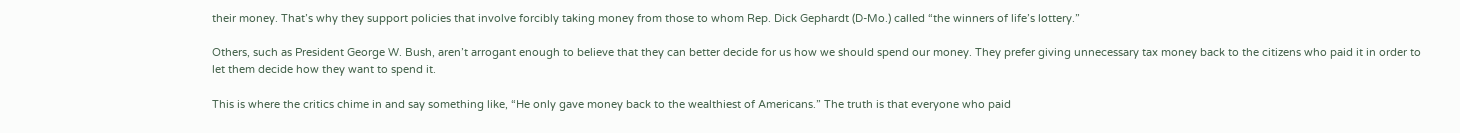their money. That’s why they support policies that involve forcibly taking money from those to whom Rep. Dick Gephardt (D-Mo.) called “the winners of life’s lottery.”

Others, such as President George W. Bush, aren’t arrogant enough to believe that they can better decide for us how we should spend our money. They prefer giving unnecessary tax money back to the citizens who paid it in order to let them decide how they want to spend it.

This is where the critics chime in and say something like, “He only gave money back to the wealthiest of Americans.” The truth is that everyone who paid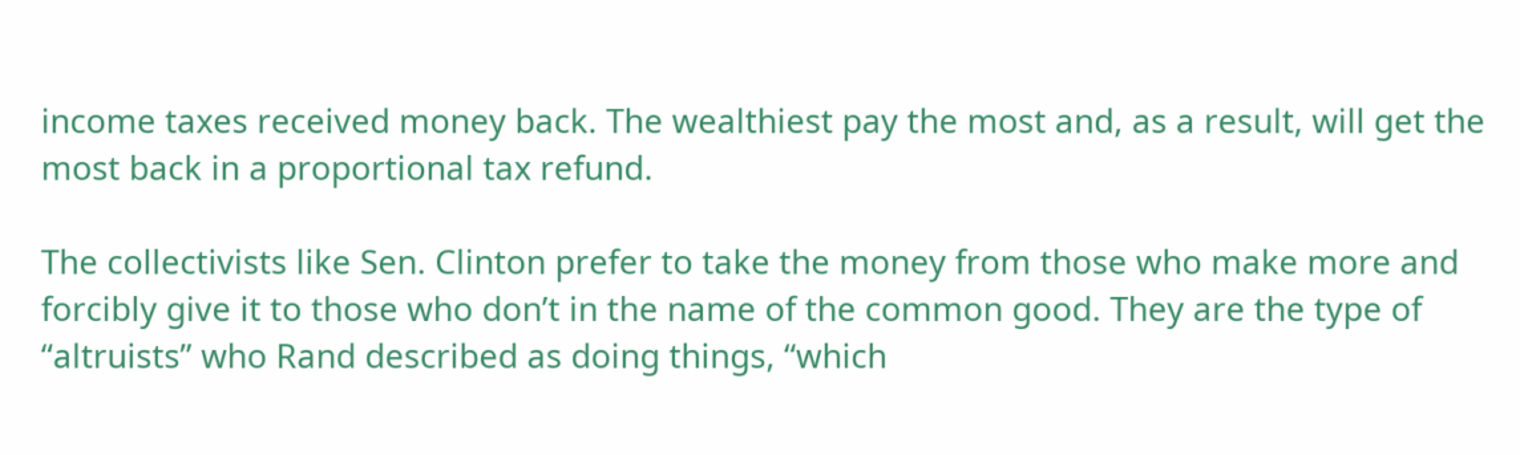income taxes received money back. The wealthiest pay the most and, as a result, will get the most back in a proportional tax refund.

The collectivists like Sen. Clinton prefer to take the money from those who make more and forcibly give it to those who don’t in the name of the common good. They are the type of “altruists” who Rand described as doing things, “which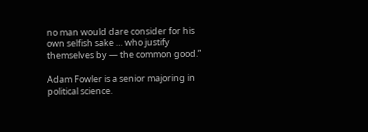no man would dare consider for his own selfish sake … who justify themselves by — the common good.”

Adam Fowler is a senior majoring in political science.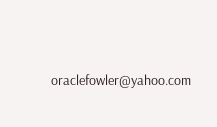oraclefowler@yahoo.com